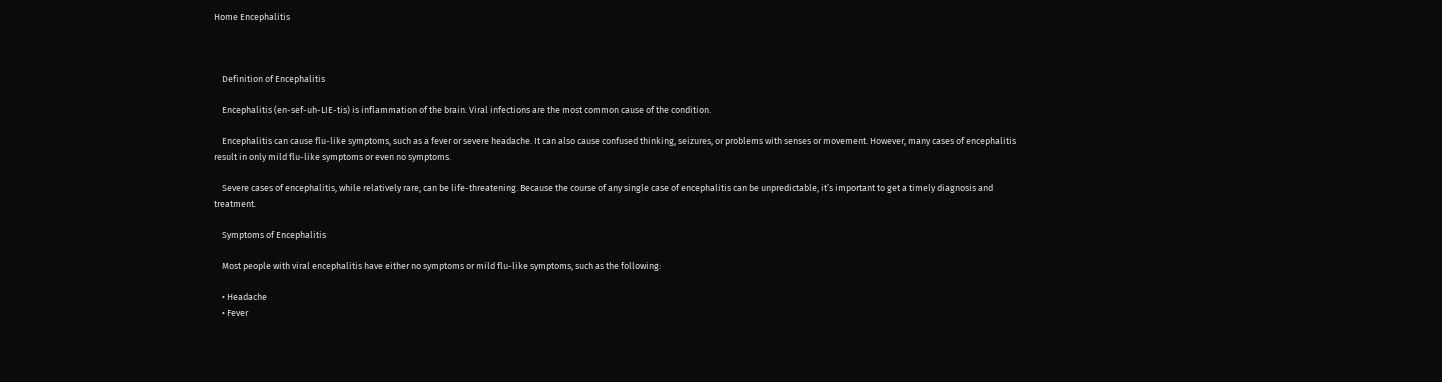Home Encephalitis



    Definition of Encephalitis

    Encephalitis (en-sef-uh-LIE-tis) is inflammation of the brain. Viral infections are the most common cause of the condition.

    Encephalitis can cause flu-like symptoms, such as a fever or severe headache. It can also cause confused thinking, seizures, or problems with senses or movement. However, many cases of encephalitis result in only mild flu-like symptoms or even no symptoms.

    Severe cases of encephalitis, while relatively rare, can be life-threatening. Because the course of any single case of encephalitis can be unpredictable, it’s important to get a timely diagnosis and treatment.

    Symptoms of Encephalitis

    Most people with viral encephalitis have either no symptoms or mild flu-like symptoms, such as the following:

    • Headache
    • Fever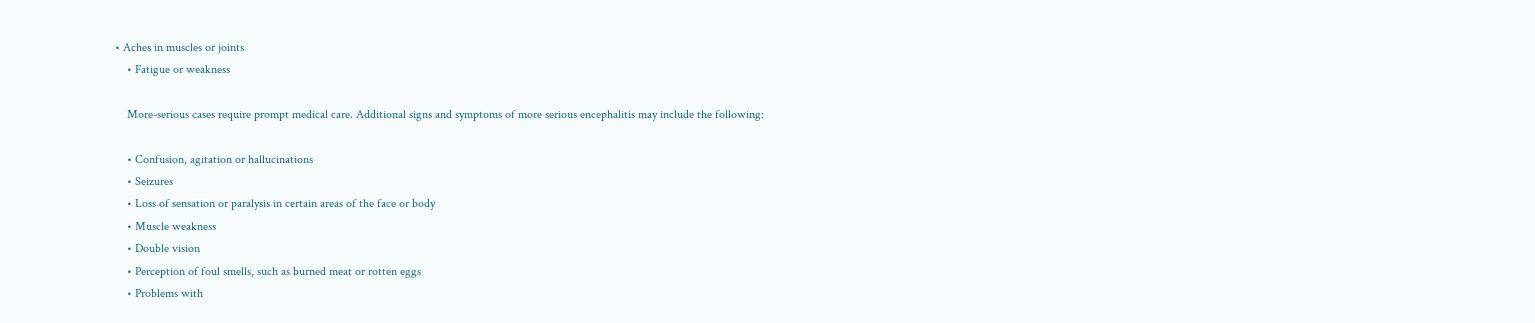• Aches in muscles or joints
    • Fatigue or weakness

    More-serious cases require prompt medical care. Additional signs and symptoms of more serious encephalitis may include the following:

    • Confusion, agitation or hallucinations
    • Seizures
    • Loss of sensation or paralysis in certain areas of the face or body
    • Muscle weakness
    • Double vision
    • Perception of foul smells, such as burned meat or rotten eggs
    • Problems with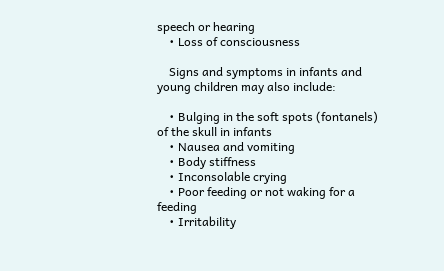speech or hearing
    • Loss of consciousness

    Signs and symptoms in infants and young children may also include:

    • Bulging in the soft spots (fontanels) of the skull in infants
    • Nausea and vomiting
    • Body stiffness
    • Inconsolable crying
    • Poor feeding or not waking for a feeding
    • Irritability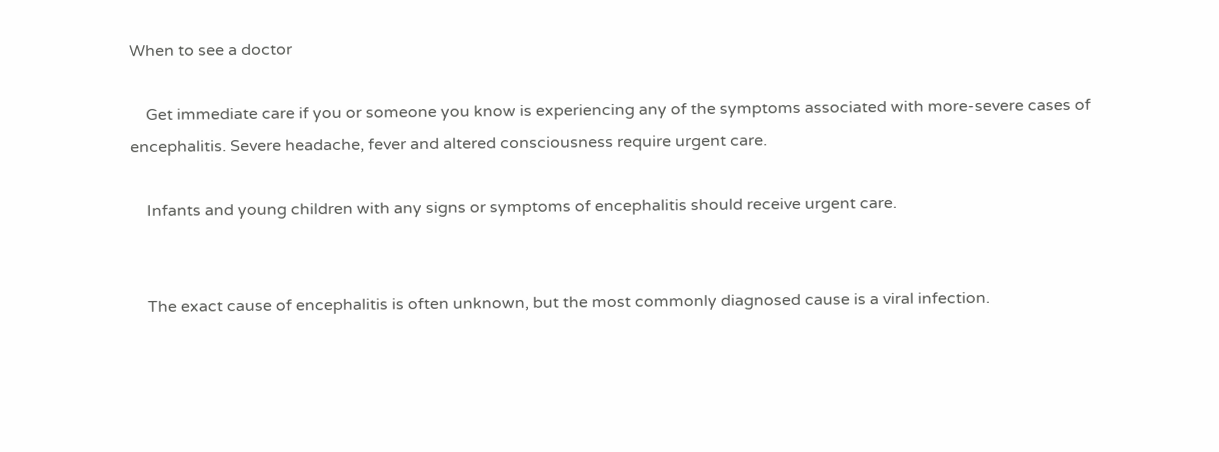When to see a doctor

    Get immediate care if you or someone you know is experiencing any of the symptoms associated with more-severe cases of encephalitis. Severe headache, fever and altered consciousness require urgent care.

    Infants and young children with any signs or symptoms of encephalitis should receive urgent care.


    The exact cause of encephalitis is often unknown, but the most commonly diagnosed cause is a viral infection.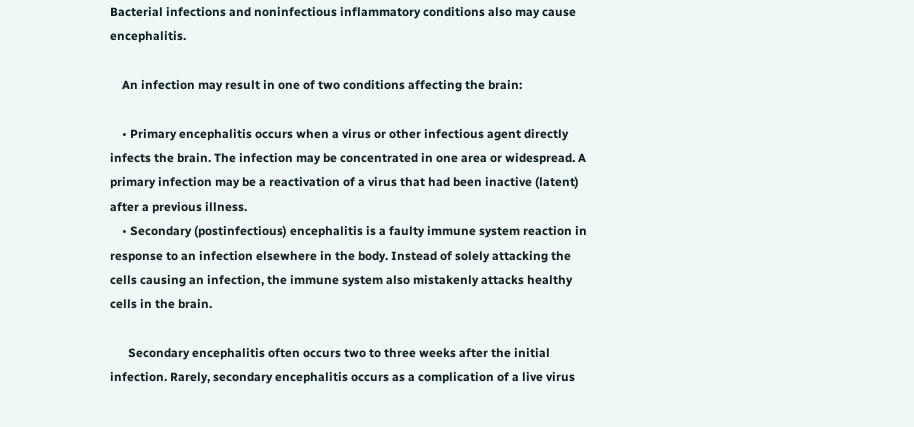Bacterial infections and noninfectious inflammatory conditions also may cause encephalitis.

    An infection may result in one of two conditions affecting the brain:

    • Primary encephalitis occurs when a virus or other infectious agent directly infects the brain. The infection may be concentrated in one area or widespread. A primary infection may be a reactivation of a virus that had been inactive (latent) after a previous illness.
    • Secondary (postinfectious) encephalitis is a faulty immune system reaction in response to an infection elsewhere in the body. Instead of solely attacking the cells causing an infection, the immune system also mistakenly attacks healthy cells in the brain.

      Secondary encephalitis often occurs two to three weeks after the initial infection. Rarely, secondary encephalitis occurs as a complication of a live virus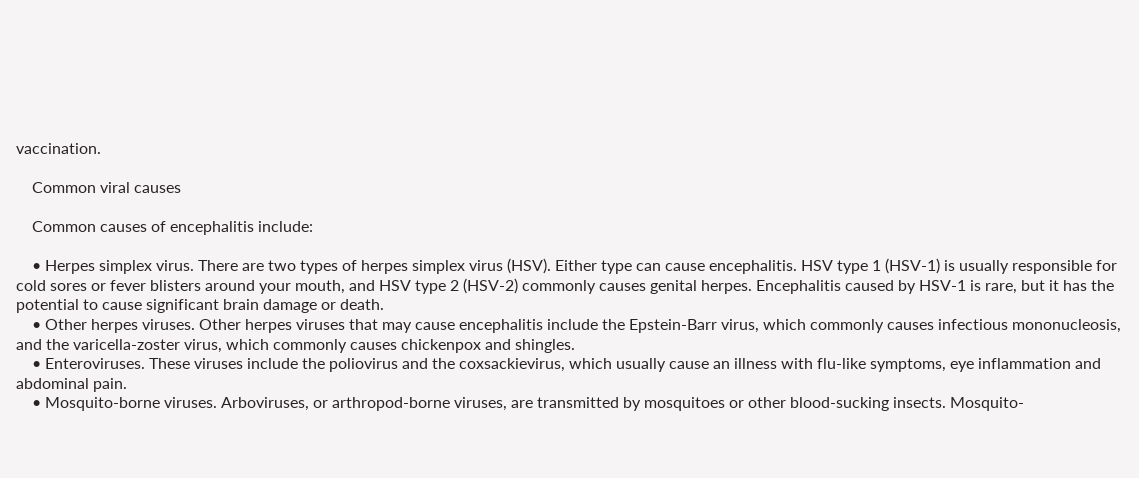vaccination.

    Common viral causes

    Common causes of encephalitis include:

    • Herpes simplex virus. There are two types of herpes simplex virus (HSV). Either type can cause encephalitis. HSV type 1 (HSV-1) is usually responsible for cold sores or fever blisters around your mouth, and HSV type 2 (HSV-2) commonly causes genital herpes. Encephalitis caused by HSV-1 is rare, but it has the potential to cause significant brain damage or death.
    • Other herpes viruses. Other herpes viruses that may cause encephalitis include the Epstein-Barr virus, which commonly causes infectious mononucleosis, and the varicella-zoster virus, which commonly causes chickenpox and shingles.
    • Enteroviruses. These viruses include the poliovirus and the coxsackievirus, which usually cause an illness with flu-like symptoms, eye inflammation and abdominal pain.
    • Mosquito-borne viruses. Arboviruses, or arthropod-borne viruses, are transmitted by mosquitoes or other blood-sucking insects. Mosquito-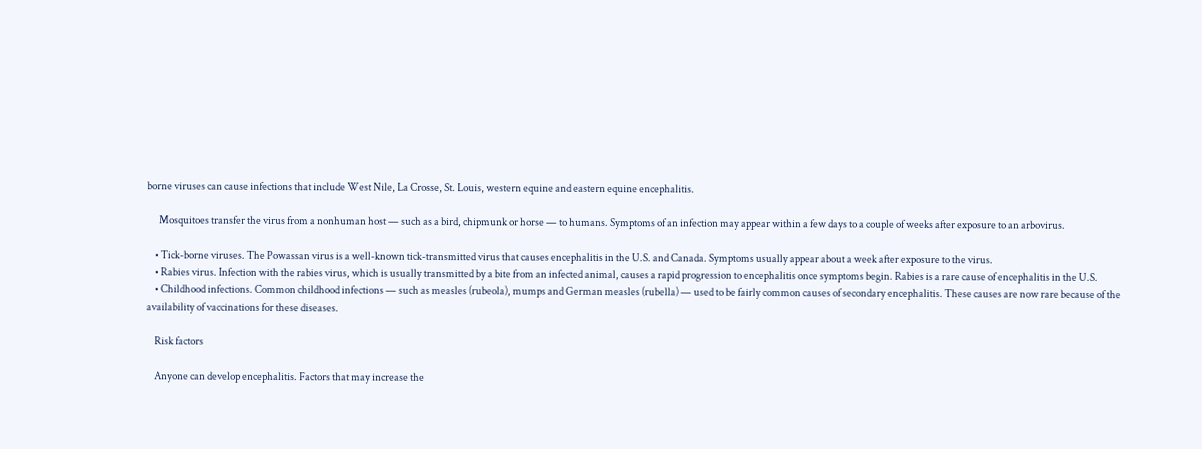borne viruses can cause infections that include West Nile, La Crosse, St. Louis, western equine and eastern equine encephalitis.

      Mosquitoes transfer the virus from a nonhuman host — such as a bird, chipmunk or horse — to humans. Symptoms of an infection may appear within a few days to a couple of weeks after exposure to an arbovirus.

    • Tick-borne viruses. The Powassan virus is a well-known tick-transmitted virus that causes encephalitis in the U.S. and Canada. Symptoms usually appear about a week after exposure to the virus.
    • Rabies virus. Infection with the rabies virus, which is usually transmitted by a bite from an infected animal, causes a rapid progression to encephalitis once symptoms begin. Rabies is a rare cause of encephalitis in the U.S.
    • Childhood infections. Common childhood infections — such as measles (rubeola), mumps and German measles (rubella) — used to be fairly common causes of secondary encephalitis. These causes are now rare because of the availability of vaccinations for these diseases.

    Risk factors

    Anyone can develop encephalitis. Factors that may increase the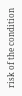risk of the condition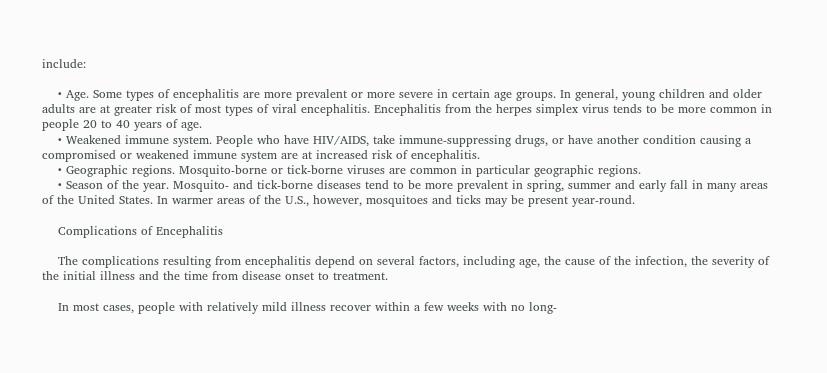include:

    • Age. Some types of encephalitis are more prevalent or more severe in certain age groups. In general, young children and older adults are at greater risk of most types of viral encephalitis. Encephalitis from the herpes simplex virus tends to be more common in people 20 to 40 years of age.
    • Weakened immune system. People who have HIV/AIDS, take immune-suppressing drugs, or have another condition causing a compromised or weakened immune system are at increased risk of encephalitis.
    • Geographic regions. Mosquito-borne or tick-borne viruses are common in particular geographic regions.
    • Season of the year. Mosquito- and tick-borne diseases tend to be more prevalent in spring, summer and early fall in many areas of the United States. In warmer areas of the U.S., however, mosquitoes and ticks may be present year-round.

    Complications of Encephalitis

    The complications resulting from encephalitis depend on several factors, including age, the cause of the infection, the severity of the initial illness and the time from disease onset to treatment.

    In most cases, people with relatively mild illness recover within a few weeks with no long-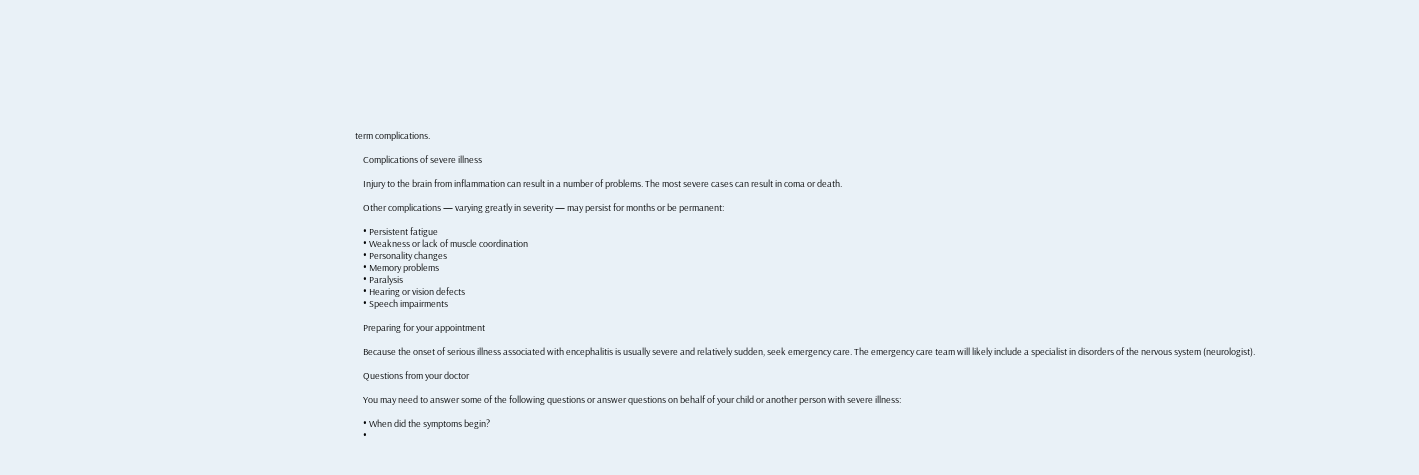term complications.

    Complications of severe illness

    Injury to the brain from inflammation can result in a number of problems. The most severe cases can result in coma or death.

    Other complications — varying greatly in severity — may persist for months or be permanent:

    • Persistent fatigue
    • Weakness or lack of muscle coordination
    • Personality changes
    • Memory problems
    • Paralysis
    • Hearing or vision defects
    • Speech impairments

    Preparing for your appointment

    Because the onset of serious illness associated with encephalitis is usually severe and relatively sudden, seek emergency care. The emergency care team will likely include a specialist in disorders of the nervous system (neurologist).

    Questions from your doctor

    You may need to answer some of the following questions or answer questions on behalf of your child or another person with severe illness:

    • When did the symptoms begin?
    •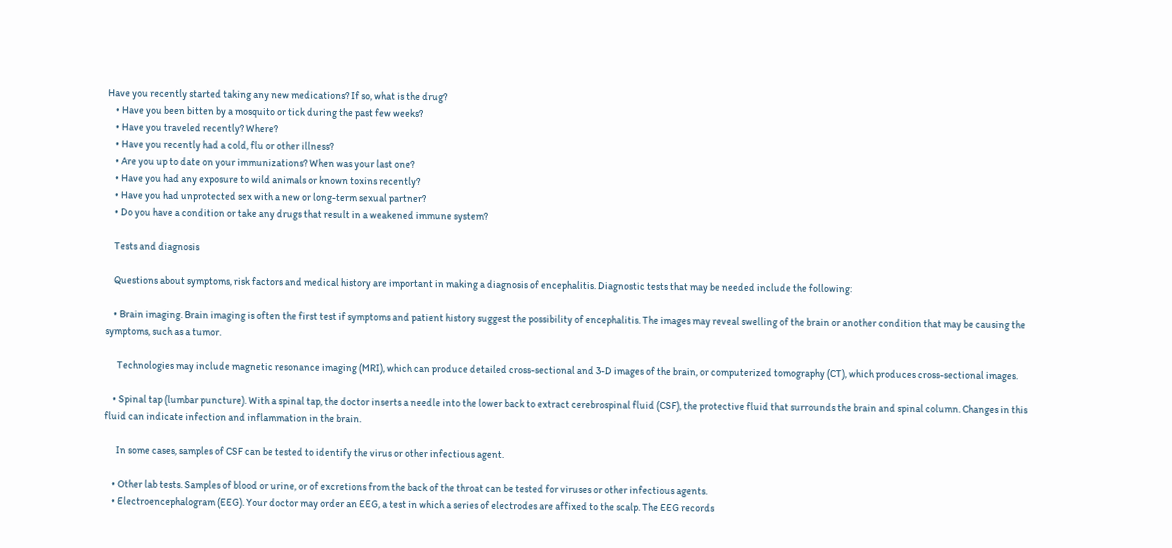Have you recently started taking any new medications? If so, what is the drug?
    • Have you been bitten by a mosquito or tick during the past few weeks?
    • Have you traveled recently? Where?
    • Have you recently had a cold, flu or other illness?
    • Are you up to date on your immunizations? When was your last one?
    • Have you had any exposure to wild animals or known toxins recently?
    • Have you had unprotected sex with a new or long-term sexual partner?
    • Do you have a condition or take any drugs that result in a weakened immune system?

    Tests and diagnosis

    Questions about symptoms, risk factors and medical history are important in making a diagnosis of encephalitis. Diagnostic tests that may be needed include the following:

    • Brain imaging. Brain imaging is often the first test if symptoms and patient history suggest the possibility of encephalitis. The images may reveal swelling of the brain or another condition that may be causing the symptoms, such as a tumor.

      Technologies may include magnetic resonance imaging (MRI), which can produce detailed cross-sectional and 3-D images of the brain, or computerized tomography (CT), which produces cross-sectional images.

    • Spinal tap (lumbar puncture). With a spinal tap, the doctor inserts a needle into the lower back to extract cerebrospinal fluid (CSF), the protective fluid that surrounds the brain and spinal column. Changes in this fluid can indicate infection and inflammation in the brain.

      In some cases, samples of CSF can be tested to identify the virus or other infectious agent.

    • Other lab tests. Samples of blood or urine, or of excretions from the back of the throat can be tested for viruses or other infectious agents.
    • Electroencephalogram (EEG). Your doctor may order an EEG, a test in which a series of electrodes are affixed to the scalp. The EEG records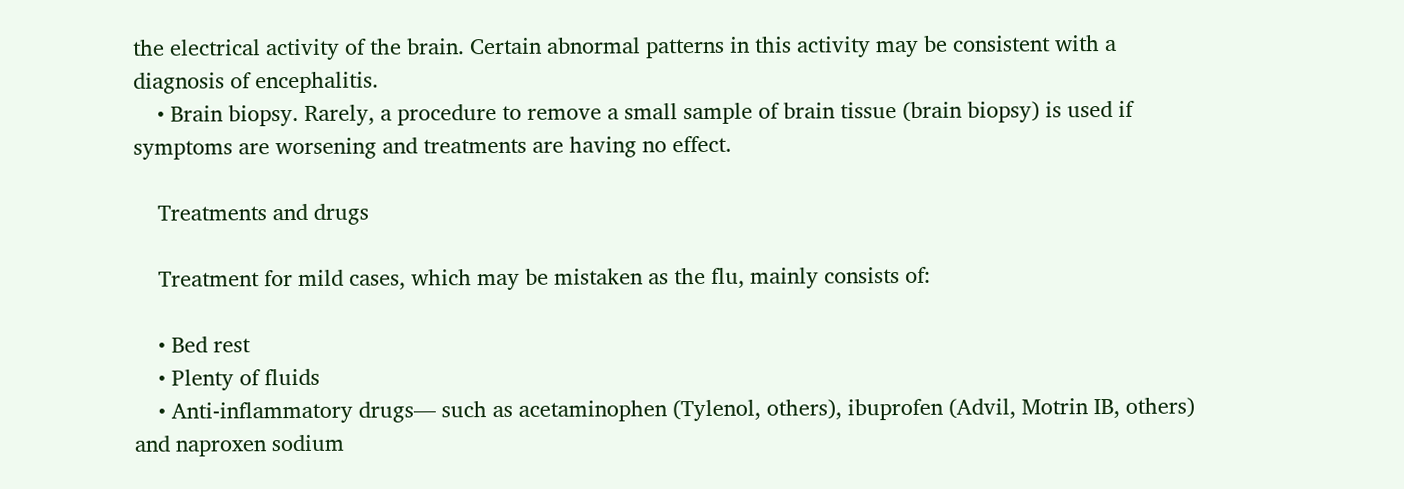the electrical activity of the brain. Certain abnormal patterns in this activity may be consistent with a diagnosis of encephalitis.
    • Brain biopsy. Rarely, a procedure to remove a small sample of brain tissue (brain biopsy) is used if symptoms are worsening and treatments are having no effect.

    Treatments and drugs

    Treatment for mild cases, which may be mistaken as the flu, mainly consists of:

    • Bed rest
    • Plenty of fluids
    • Anti-inflammatory drugs— such as acetaminophen (Tylenol, others), ibuprofen (Advil, Motrin IB, others) and naproxen sodium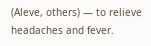(Aleve, others) — to relieve headaches and fever.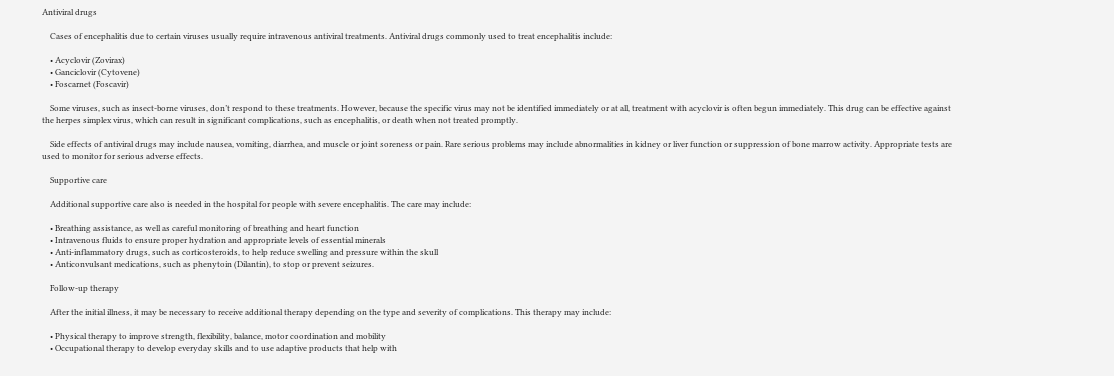Antiviral drugs

    Cases of encephalitis due to certain viruses usually require intravenous antiviral treatments. Antiviral drugs commonly used to treat encephalitis include:

    • Acyclovir (Zovirax)
    • Ganciclovir (Cytovene)
    • Foscarnet (Foscavir)

    Some viruses, such as insect-borne viruses, don’t respond to these treatments. However, because the specific virus may not be identified immediately or at all, treatment with acyclovir is often begun immediately. This drug can be effective against the herpes simplex virus, which can result in significant complications, such as encephalitis, or death when not treated promptly.

    Side effects of antiviral drugs may include nausea, vomiting, diarrhea, and muscle or joint soreness or pain. Rare serious problems may include abnormalities in kidney or liver function or suppression of bone marrow activity. Appropriate tests are used to monitor for serious adverse effects.

    Supportive care

    Additional supportive care also is needed in the hospital for people with severe encephalitis. The care may include:

    • Breathing assistance, as well as careful monitoring of breathing and heart function
    • Intravenous fluids to ensure proper hydration and appropriate levels of essential minerals
    • Anti-inflammatory drugs, such as corticosteroids, to help reduce swelling and pressure within the skull
    • Anticonvulsant medications, such as phenytoin (Dilantin), to stop or prevent seizures.

    Follow-up therapy

    After the initial illness, it may be necessary to receive additional therapy depending on the type and severity of complications. This therapy may include:

    • Physical therapy to improve strength, flexibility, balance, motor coordination and mobility
    • Occupational therapy to develop everyday skills and to use adaptive products that help with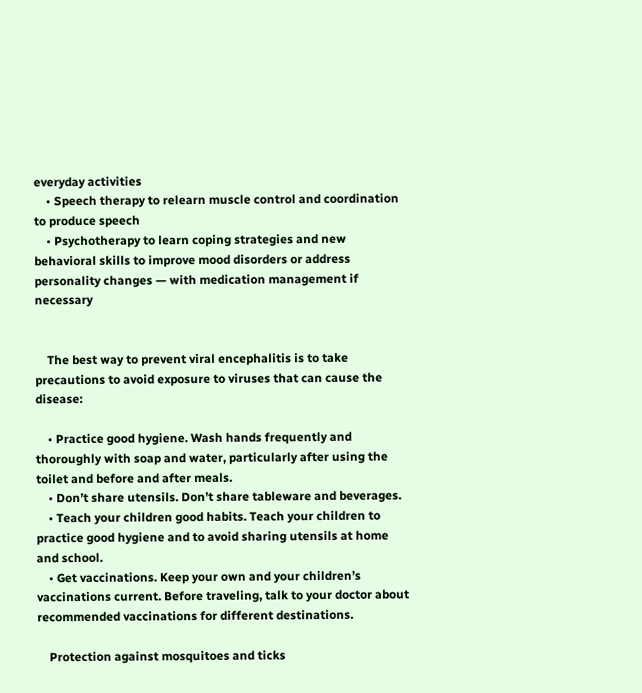everyday activities
    • Speech therapy to relearn muscle control and coordination to produce speech
    • Psychotherapy to learn coping strategies and new behavioral skills to improve mood disorders or address personality changes — with medication management if necessary


    The best way to prevent viral encephalitis is to take precautions to avoid exposure to viruses that can cause the disease:

    • Practice good hygiene. Wash hands frequently and thoroughly with soap and water, particularly after using the toilet and before and after meals.
    • Don’t share utensils. Don’t share tableware and beverages.
    • Teach your children good habits. Teach your children to practice good hygiene and to avoid sharing utensils at home and school.
    • Get vaccinations. Keep your own and your children’s vaccinations current. Before traveling, talk to your doctor about recommended vaccinations for different destinations.

    Protection against mosquitoes and ticks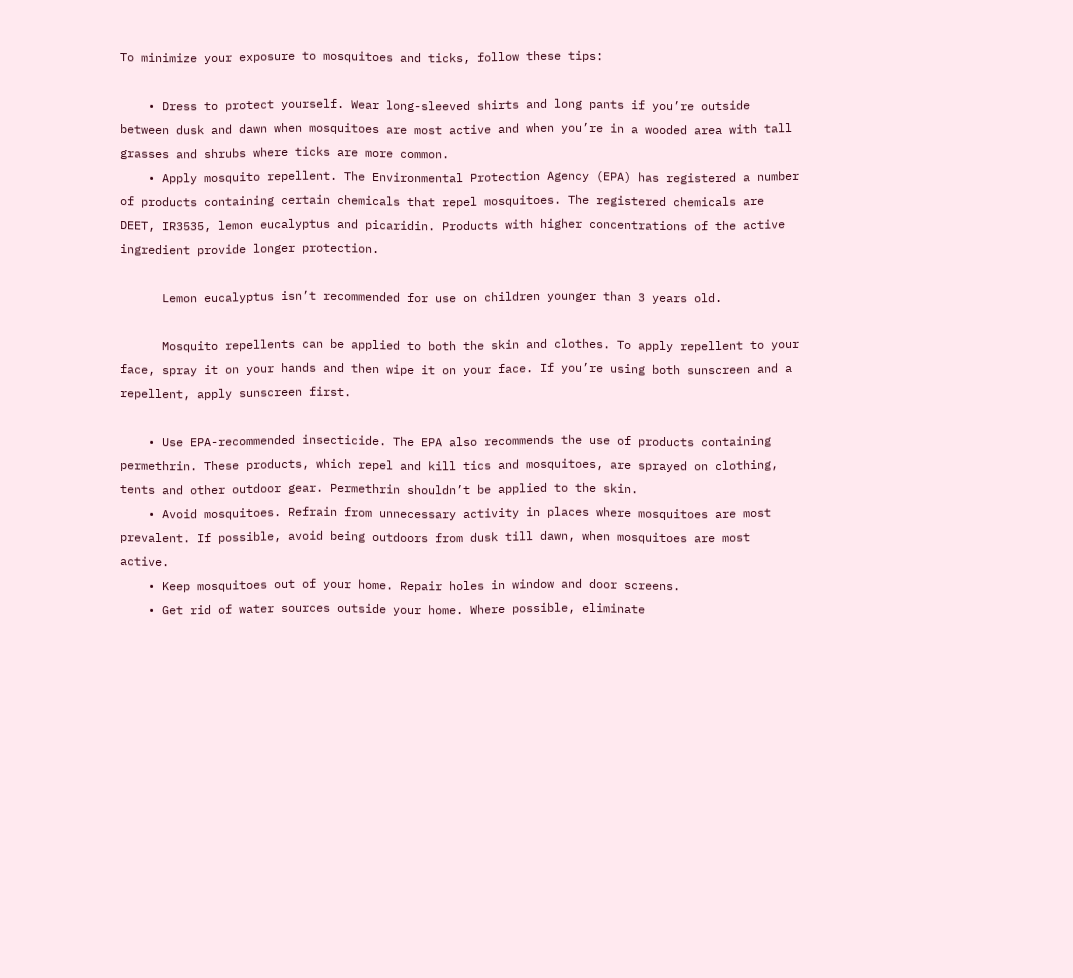To minimize your exposure to mosquitoes and ticks, follow these tips:

    • Dress to protect yourself. Wear long-sleeved shirts and long pants if you’re outside between dusk and dawn when mosquitoes are most active and when you’re in a wooded area with tall grasses and shrubs where ticks are more common.
    • Apply mosquito repellent. The Environmental Protection Agency (EPA) has registered a number of products containing certain chemicals that repel mosquitoes. The registered chemicals are DEET, IR3535, lemon eucalyptus and picaridin. Products with higher concentrations of the active ingredient provide longer protection.

      Lemon eucalyptus isn’t recommended for use on children younger than 3 years old.

      Mosquito repellents can be applied to both the skin and clothes. To apply repellent to your face, spray it on your hands and then wipe it on your face. If you’re using both sunscreen and a repellent, apply sunscreen first.

    • Use EPA-recommended insecticide. The EPA also recommends the use of products containing permethrin. These products, which repel and kill tics and mosquitoes, are sprayed on clothing, tents and other outdoor gear. Permethrin shouldn’t be applied to the skin.
    • Avoid mosquitoes. Refrain from unnecessary activity in places where mosquitoes are most prevalent. If possible, avoid being outdoors from dusk till dawn, when mosquitoes are most active.
    • Keep mosquitoes out of your home. Repair holes in window and door screens.
    • Get rid of water sources outside your home. Where possible, eliminate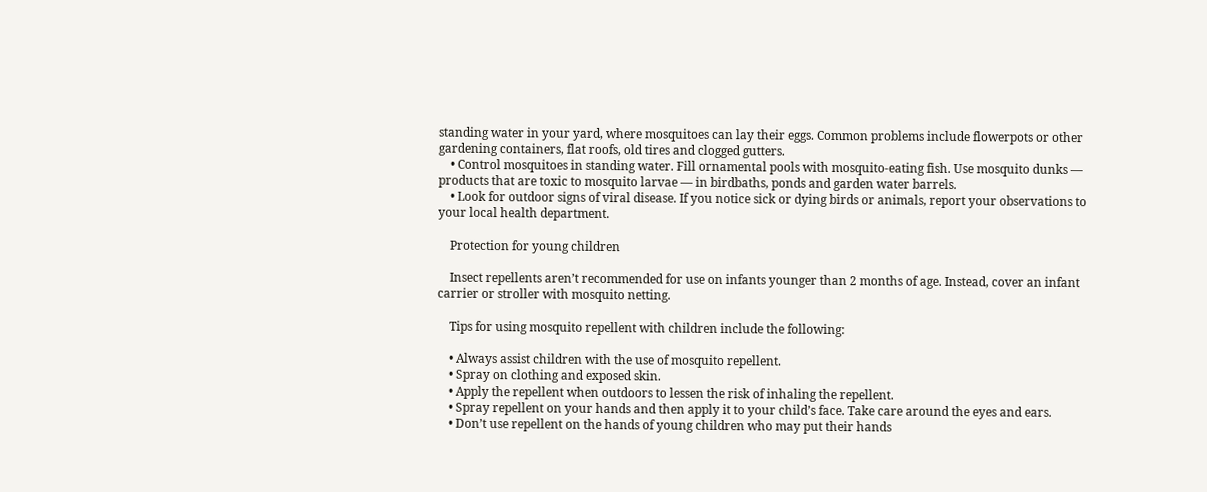standing water in your yard, where mosquitoes can lay their eggs. Common problems include flowerpots or other gardening containers, flat roofs, old tires and clogged gutters.
    • Control mosquitoes in standing water. Fill ornamental pools with mosquito-eating fish. Use mosquito dunks — products that are toxic to mosquito larvae — in birdbaths, ponds and garden water barrels.
    • Look for outdoor signs of viral disease. If you notice sick or dying birds or animals, report your observations to your local health department.

    Protection for young children

    Insect repellents aren’t recommended for use on infants younger than 2 months of age. Instead, cover an infant carrier or stroller with mosquito netting.

    Tips for using mosquito repellent with children include the following:

    • Always assist children with the use of mosquito repellent.
    • Spray on clothing and exposed skin.
    • Apply the repellent when outdoors to lessen the risk of inhaling the repellent.
    • Spray repellent on your hands and then apply it to your child’s face. Take care around the eyes and ears.
    • Don’t use repellent on the hands of young children who may put their hands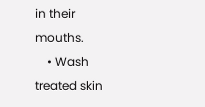in their mouths.
    • Wash treated skin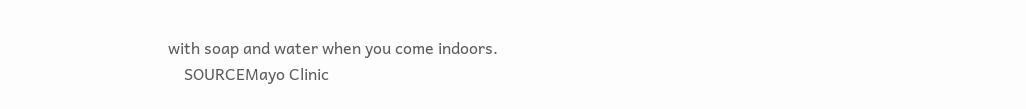with soap and water when you come indoors.
    SOURCEMayo Clinic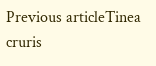Previous articleTinea cruris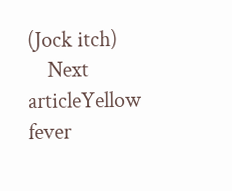(Jock itch)
    Next articleYellow fever